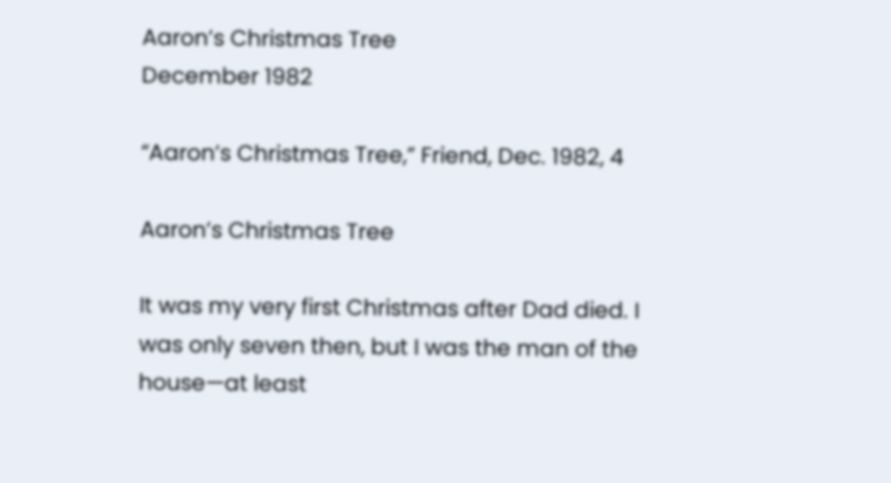Aaron’s Christmas Tree
December 1982

“Aaron’s Christmas Tree,” Friend, Dec. 1982, 4

Aaron’s Christmas Tree

It was my very first Christmas after Dad died. I was only seven then, but I was the man of the house—at least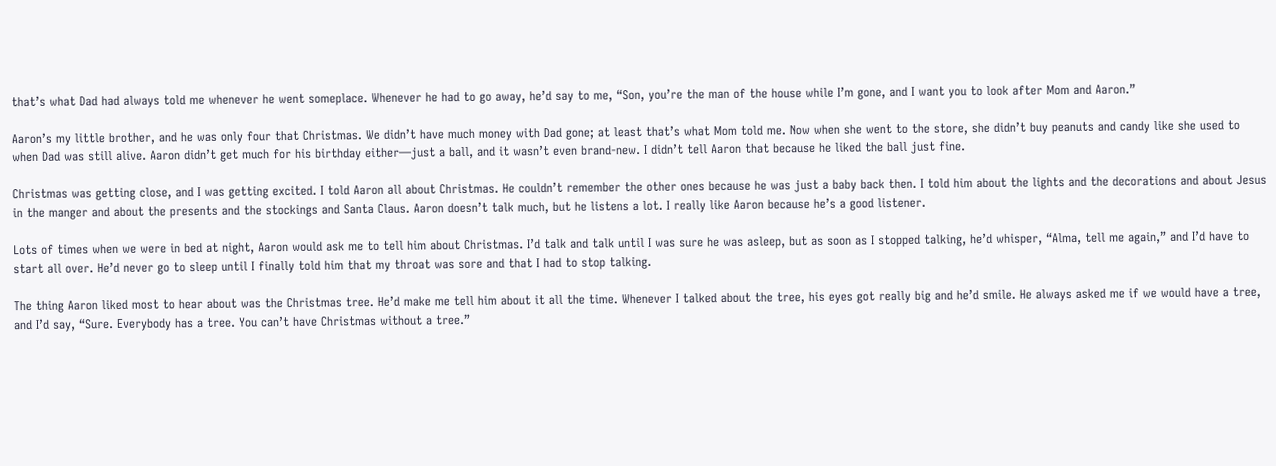that’s what Dad had always told me whenever he went someplace. Whenever he had to go away, he’d say to me, “Son, you’re the man of the house while I’m gone, and I want you to look after Mom and Aaron.”

Aaron’s my little brother, and he was only four that Christmas. We didn’t have much money with Dad gone; at least that’s what Mom told me. Now when she went to the store, she didn’t buy peanuts and candy like she used to when Dad was still alive. Aaron didn’t get much for his birthday either—just a ball, and it wasn’t even brand-new. I didn’t tell Aaron that because he liked the ball just fine.

Christmas was getting close, and I was getting excited. I told Aaron all about Christmas. He couldn’t remember the other ones because he was just a baby back then. I told him about the lights and the decorations and about Jesus in the manger and about the presents and the stockings and Santa Claus. Aaron doesn’t talk much, but he listens a lot. I really like Aaron because he’s a good listener.

Lots of times when we were in bed at night, Aaron would ask me to tell him about Christmas. I’d talk and talk until I was sure he was asleep, but as soon as I stopped talking, he’d whisper, “Alma, tell me again,” and I’d have to start all over. He’d never go to sleep until I finally told him that my throat was sore and that I had to stop talking.

The thing Aaron liked most to hear about was the Christmas tree. He’d make me tell him about it all the time. Whenever I talked about the tree, his eyes got really big and he’d smile. He always asked me if we would have a tree, and I’d say, “Sure. Everybody has a tree. You can’t have Christmas without a tree.”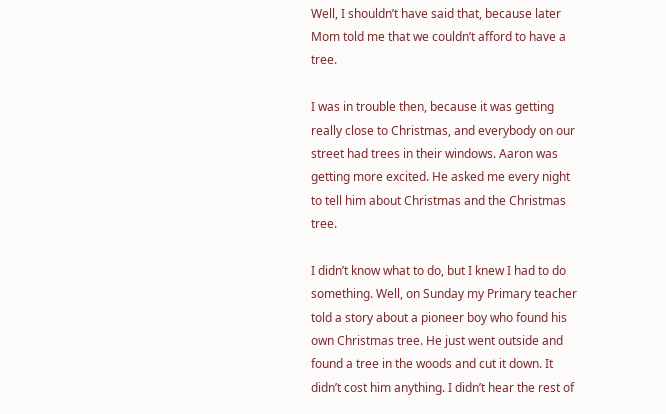Well, I shouldn’t have said that, because later Mom told me that we couldn’t afford to have a tree.

I was in trouble then, because it was getting really close to Christmas, and everybody on our street had trees in their windows. Aaron was getting more excited. He asked me every night to tell him about Christmas and the Christmas tree.

I didn’t know what to do, but I knew I had to do something. Well, on Sunday my Primary teacher told a story about a pioneer boy who found his own Christmas tree. He just went outside and found a tree in the woods and cut it down. It didn’t cost him anything. I didn’t hear the rest of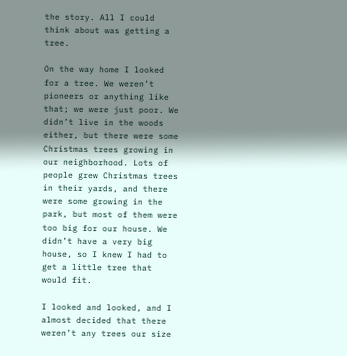the story. All I could think about was getting a tree.

On the way home I looked for a tree. We weren’t pioneers or anything like that; we were just poor. We didn’t live in the woods either, but there were some Christmas trees growing in our neighborhood. Lots of people grew Christmas trees in their yards, and there were some growing in the park, but most of them were too big for our house. We didn’t have a very big house, so I knew I had to get a little tree that would fit.

I looked and looked, and I almost decided that there weren’t any trees our size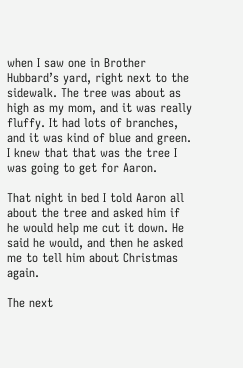when I saw one in Brother Hubbard’s yard, right next to the sidewalk. The tree was about as high as my mom, and it was really fluffy. It had lots of branches, and it was kind of blue and green. I knew that that was the tree I was going to get for Aaron.

That night in bed I told Aaron all about the tree and asked him if he would help me cut it down. He said he would, and then he asked me to tell him about Christmas again.

The next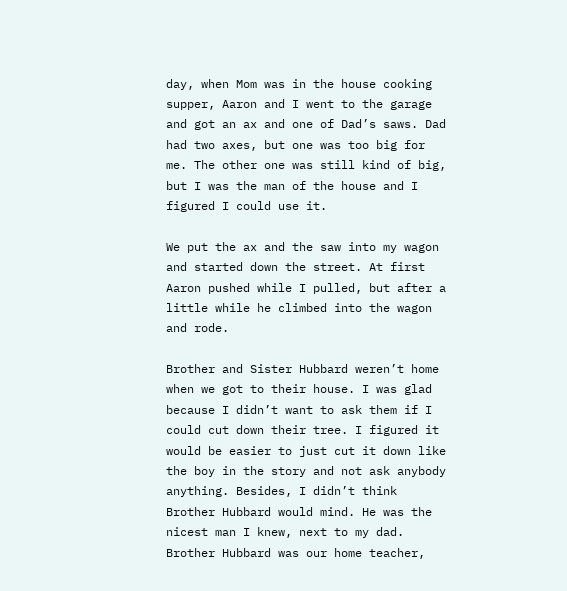day, when Mom was in the house cooking supper, Aaron and I went to the garage and got an ax and one of Dad’s saws. Dad had two axes, but one was too big for me. The other one was still kind of big, but I was the man of the house and I figured I could use it.

We put the ax and the saw into my wagon and started down the street. At first Aaron pushed while I pulled, but after a little while he climbed into the wagon and rode.

Brother and Sister Hubbard weren’t home when we got to their house. I was glad because I didn’t want to ask them if I could cut down their tree. I figured it would be easier to just cut it down like the boy in the story and not ask anybody anything. Besides, I didn’t think Brother Hubbard would mind. He was the nicest man I knew, next to my dad. Brother Hubbard was our home teacher,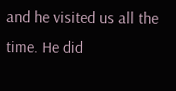and he visited us all the time. He did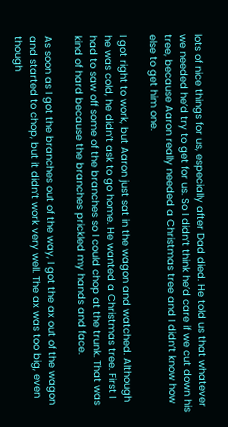lots of nice things for us, especially after Dad died. He told us that whatever we needed he’d try to get for us. So I didn’t think he’d care if we cut down his tree, because Aaron really needed a Christmas tree and I didn’t know how else to get him one.

I got right to work, but Aaron just sat in the wagon and watched. Although he was cold, he didn’t ask to go home. He wanted a Christmas tree. First I had to saw off some of the branches so I could chop at the trunk. That was kind of hard because the branches prickled my hands and face.

As soon as I got the branches out of the way, I got the ax out of the wagon and started to chop, but it didn’t work very well. The ax was too big, even though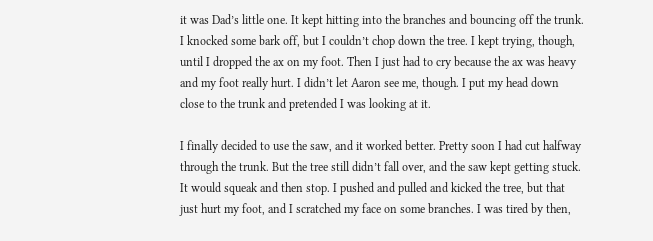it was Dad’s little one. It kept hitting into the branches and bouncing off the trunk. I knocked some bark off, but I couldn’t chop down the tree. I kept trying, though, until I dropped the ax on my foot. Then I just had to cry because the ax was heavy and my foot really hurt. I didn’t let Aaron see me, though. I put my head down close to the trunk and pretended I was looking at it.

I finally decided to use the saw, and it worked better. Pretty soon I had cut halfway through the trunk. But the tree still didn’t fall over, and the saw kept getting stuck. It would squeak and then stop. I pushed and pulled and kicked the tree, but that just hurt my foot, and I scratched my face on some branches. I was tired by then,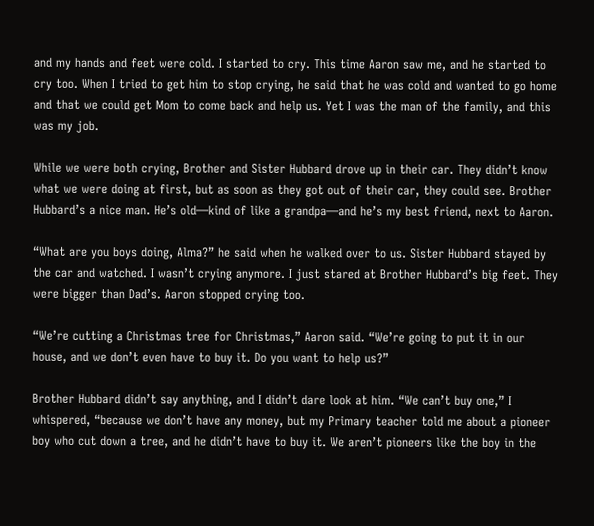and my hands and feet were cold. I started to cry. This time Aaron saw me, and he started to cry too. When I tried to get him to stop crying, he said that he was cold and wanted to go home and that we could get Mom to come back and help us. Yet I was the man of the family, and this was my job.

While we were both crying, Brother and Sister Hubbard drove up in their car. They didn’t know what we were doing at first, but as soon as they got out of their car, they could see. Brother Hubbard’s a nice man. He’s old—kind of like a grandpa—and he’s my best friend, next to Aaron.

“What are you boys doing, Alma?” he said when he walked over to us. Sister Hubbard stayed by the car and watched. I wasn’t crying anymore. I just stared at Brother Hubbard’s big feet. They were bigger than Dad’s. Aaron stopped crying too.

“We’re cutting a Christmas tree for Christmas,” Aaron said. “We’re going to put it in our house, and we don’t even have to buy it. Do you want to help us?”

Brother Hubbard didn’t say anything, and I didn’t dare look at him. “We can’t buy one,” I whispered, “because we don’t have any money, but my Primary teacher told me about a pioneer boy who cut down a tree, and he didn’t have to buy it. We aren’t pioneers like the boy in the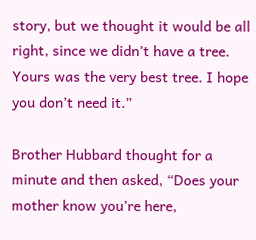story, but we thought it would be all right, since we didn’t have a tree. Yours was the very best tree. I hope you don’t need it.”

Brother Hubbard thought for a minute and then asked, “Does your mother know you’re here,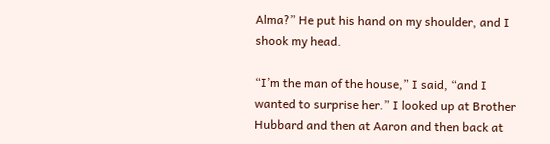Alma?” He put his hand on my shoulder, and I shook my head.

“I’m the man of the house,” I said, “and I wanted to surprise her.” I looked up at Brother Hubbard and then at Aaron and then back at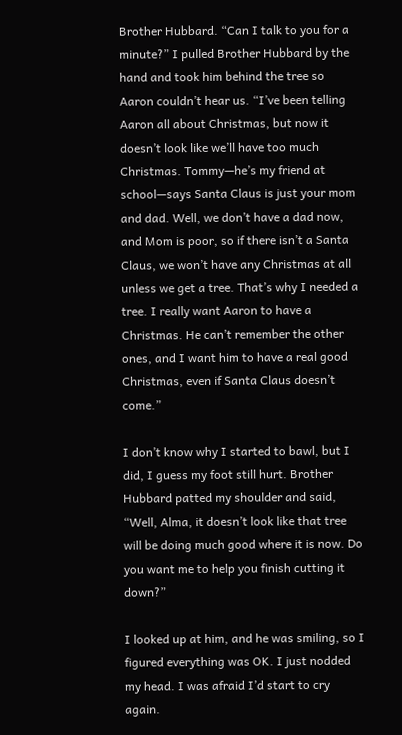Brother Hubbard. “Can I talk to you for a minute?” I pulled Brother Hubbard by the hand and took him behind the tree so Aaron couldn’t hear us. “I’ve been telling Aaron all about Christmas, but now it doesn’t look like we’ll have too much Christmas. Tommy—he’s my friend at school—says Santa Claus is just your mom and dad. Well, we don’t have a dad now, and Mom is poor, so if there isn’t a Santa Claus, we won’t have any Christmas at all unless we get a tree. That’s why I needed a tree. I really want Aaron to have a Christmas. He can’t remember the other ones, and I want him to have a real good Christmas, even if Santa Claus doesn’t come.”

I don’t know why I started to bawl, but I did, I guess my foot still hurt. Brother Hubbard patted my shoulder and said, “Well, Alma, it doesn’t look like that tree will be doing much good where it is now. Do you want me to help you finish cutting it down?”

I looked up at him, and he was smiling, so I figured everything was OK. I just nodded my head. I was afraid I’d start to cry again.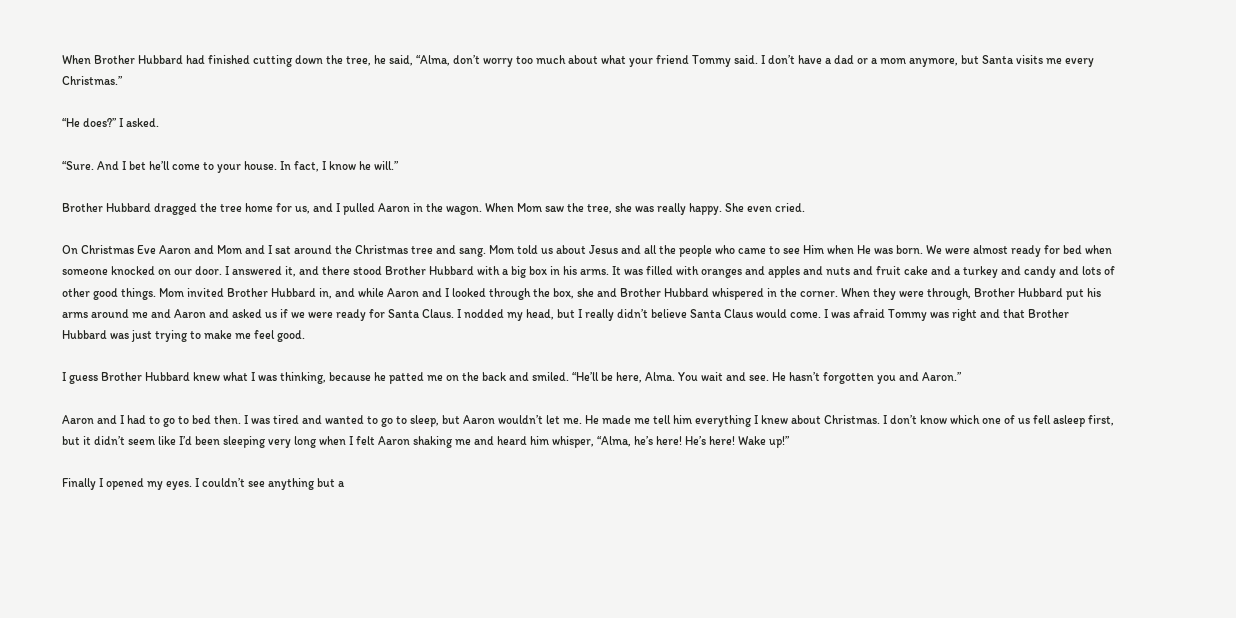When Brother Hubbard had finished cutting down the tree, he said, “Alma, don’t worry too much about what your friend Tommy said. I don’t have a dad or a mom anymore, but Santa visits me every Christmas.”

“He does?” I asked.

“Sure. And I bet he’ll come to your house. In fact, I know he will.”

Brother Hubbard dragged the tree home for us, and I pulled Aaron in the wagon. When Mom saw the tree, she was really happy. She even cried.

On Christmas Eve Aaron and Mom and I sat around the Christmas tree and sang. Mom told us about Jesus and all the people who came to see Him when He was born. We were almost ready for bed when someone knocked on our door. I answered it, and there stood Brother Hubbard with a big box in his arms. It was filled with oranges and apples and nuts and fruit cake and a turkey and candy and lots of other good things. Mom invited Brother Hubbard in, and while Aaron and I looked through the box, she and Brother Hubbard whispered in the corner. When they were through, Brother Hubbard put his arms around me and Aaron and asked us if we were ready for Santa Claus. I nodded my head, but I really didn’t believe Santa Claus would come. I was afraid Tommy was right and that Brother Hubbard was just trying to make me feel good.

I guess Brother Hubbard knew what I was thinking, because he patted me on the back and smiled. “He’ll be here, Alma. You wait and see. He hasn’t forgotten you and Aaron.”

Aaron and I had to go to bed then. I was tired and wanted to go to sleep, but Aaron wouldn’t let me. He made me tell him everything I knew about Christmas. I don’t know which one of us fell asleep first, but it didn’t seem like I’d been sleeping very long when I felt Aaron shaking me and heard him whisper, “Alma, he’s here! He’s here! Wake up!”

Finally I opened my eyes. I couldn’t see anything but a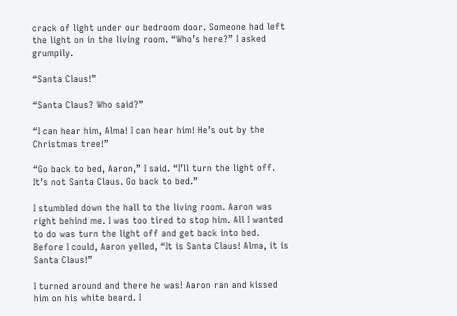crack of light under our bedroom door. Someone had left the light on in the living room. “Who’s here?” I asked grumpily.

“Santa Claus!”

“Santa Claus? Who said?”

“I can hear him, Alma! I can hear him! He’s out by the Christmas tree!”

“Go back to bed, Aaron,” I said. “I’ll turn the light off. It’s not Santa Claus. Go back to bed.”

I stumbled down the hall to the living room. Aaron was right behind me. I was too tired to stop him. All I wanted to do was turn the light off and get back into bed. Before I could, Aaron yelled, “It is Santa Claus! Alma, it is Santa Claus!”

I turned around and there he was! Aaron ran and kissed him on his white beard. I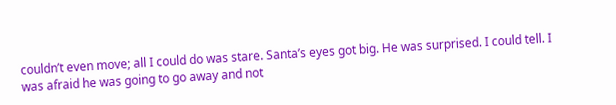couldn’t even move; all I could do was stare. Santa’s eyes got big. He was surprised. I could tell. I was afraid he was going to go away and not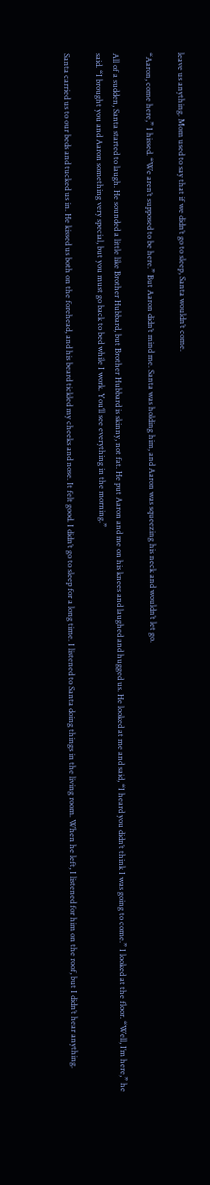leave us anything. Mom used to say that if we didn’t go to sleep, Santa wouldn’t come.

“Aaron, come here,” I hissed. “We aren’t supposed to be here.” But Aaron didn’t mind me. Santa was holding him, and Aaron was squeezing his neck and wouldn’t let go.

All of a sudden, Santa started to laugh. He sounded a little like Brother Hubbard, but Brother Hubbard is skinny, not fat. He put Aaron and me on his knees and laughed and hugged us. He looked at me and said, “I heard you didn’t think I was going to come.” I looked at the floor. “Well, I’m here,” he said. “I brought you and Aaron something very special, but you must go back to bed while I work. You’ll see everything in the morning.”

Santa carried us to our beds and tucked us in. He kissed us both on the forehead, and his beard tickled my cheeks and nose. It felt good. I didn’t go to sleep for a long time. I listened to Santa doing things in the living room. When he left, I listened for him on the roof, but I didn’t hear anything.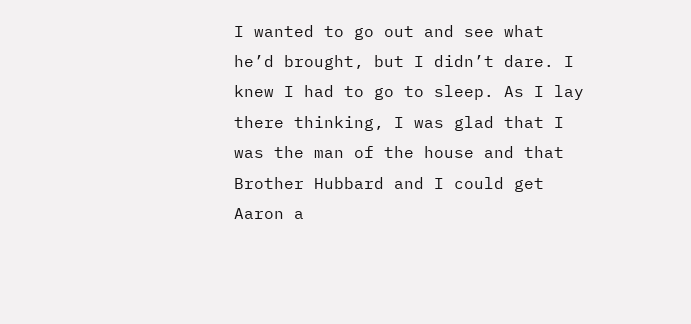I wanted to go out and see what he’d brought, but I didn’t dare. I knew I had to go to sleep. As I lay there thinking, I was glad that I was the man of the house and that Brother Hubbard and I could get Aaron a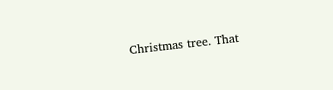Christmas tree. That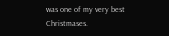was one of my very best Christmases.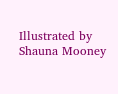Illustrated by Shauna Mooney